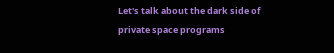Let's talk about the dark side of private space programs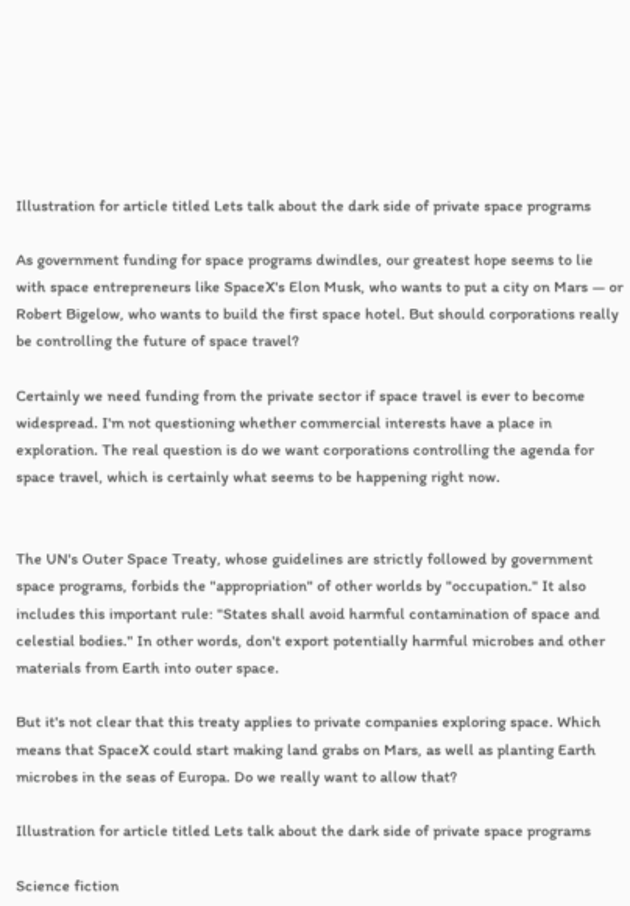Illustration for article titled Lets talk about the dark side of private space programs

As government funding for space programs dwindles, our greatest hope seems to lie with space entrepreneurs like SpaceX's Elon Musk, who wants to put a city on Mars — or Robert Bigelow, who wants to build the first space hotel. But should corporations really be controlling the future of space travel?

Certainly we need funding from the private sector if space travel is ever to become widespread. I'm not questioning whether commercial interests have a place in exploration. The real question is do we want corporations controlling the agenda for space travel, which is certainly what seems to be happening right now.


The UN's Outer Space Treaty, whose guidelines are strictly followed by government space programs, forbids the "appropriation" of other worlds by "occupation." It also includes this important rule: "States shall avoid harmful contamination of space and celestial bodies." In other words, don't export potentially harmful microbes and other materials from Earth into outer space.

But it's not clear that this treaty applies to private companies exploring space. Which means that SpaceX could start making land grabs on Mars, as well as planting Earth microbes in the seas of Europa. Do we really want to allow that?

Illustration for article titled Lets talk about the dark side of private space programs

Science fiction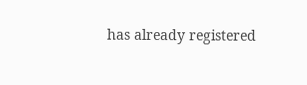has already registered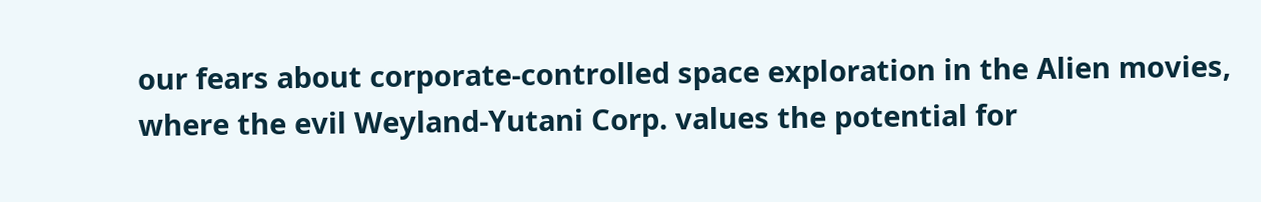our fears about corporate-controlled space exploration in the Alien movies, where the evil Weyland-Yutani Corp. values the potential for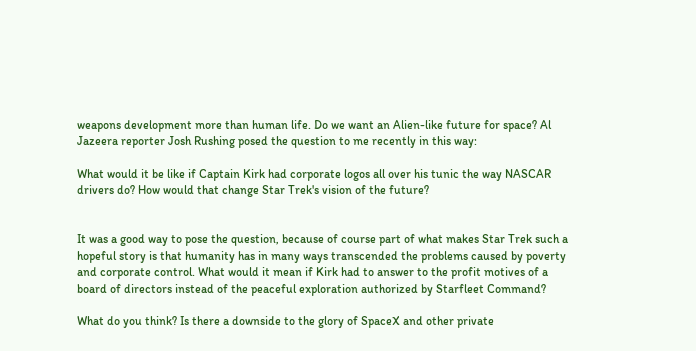weapons development more than human life. Do we want an Alien-like future for space? Al Jazeera reporter Josh Rushing posed the question to me recently in this way:

What would it be like if Captain Kirk had corporate logos all over his tunic the way NASCAR drivers do? How would that change Star Trek's vision of the future?


It was a good way to pose the question, because of course part of what makes Star Trek such a hopeful story is that humanity has in many ways transcended the problems caused by poverty and corporate control. What would it mean if Kirk had to answer to the profit motives of a board of directors instead of the peaceful exploration authorized by Starfleet Command?

What do you think? Is there a downside to the glory of SpaceX and other private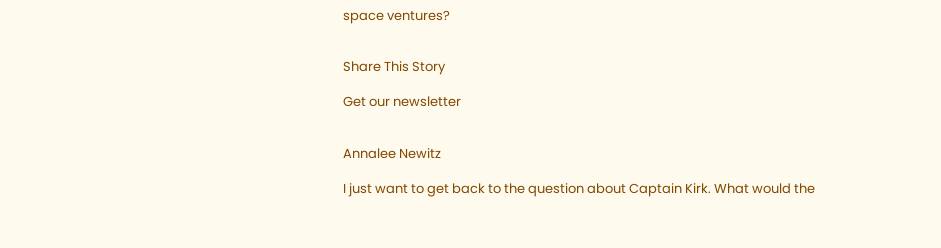space ventures?


Share This Story

Get our newsletter


Annalee Newitz

I just want to get back to the question about Captain Kirk. What would the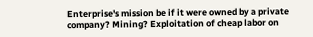Enterprise's mission be if it were owned by a private company? Mining? Exploitation of cheap labor on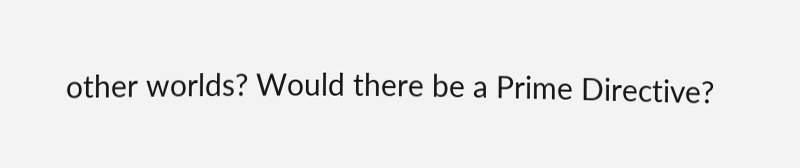other worlds? Would there be a Prime Directive?